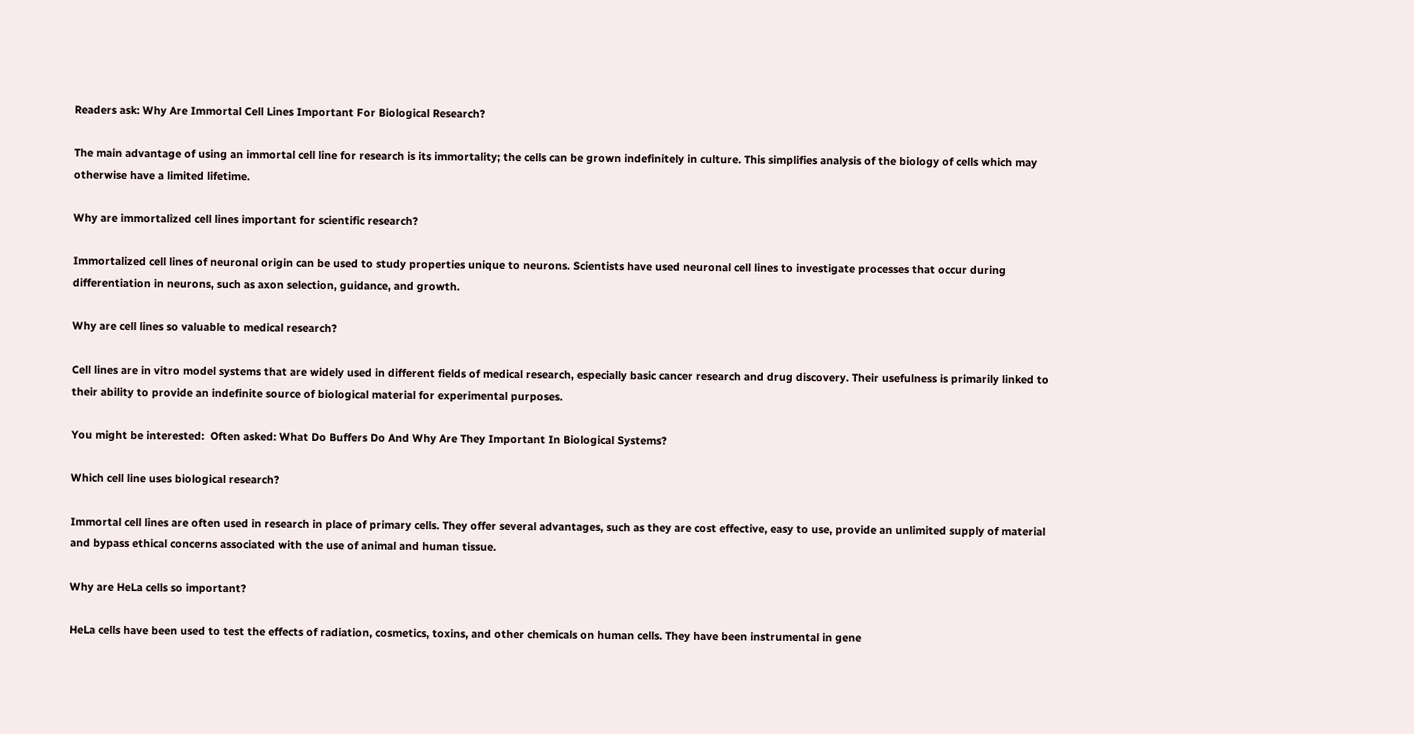Readers ask: Why Are Immortal Cell Lines Important For Biological Research?

The main advantage of using an immortal cell line for research is its immortality; the cells can be grown indefinitely in culture. This simplifies analysis of the biology of cells which may otherwise have a limited lifetime.

Why are immortalized cell lines important for scientific research?

Immortalized cell lines of neuronal origin can be used to study properties unique to neurons. Scientists have used neuronal cell lines to investigate processes that occur during differentiation in neurons, such as axon selection, guidance, and growth.

Why are cell lines so valuable to medical research?

Cell lines are in vitro model systems that are widely used in different fields of medical research, especially basic cancer research and drug discovery. Their usefulness is primarily linked to their ability to provide an indefinite source of biological material for experimental purposes.

You might be interested:  Often asked: What Do Buffers Do And Why Are They Important In Biological Systems?

Which cell line uses biological research?

Immortal cell lines are often used in research in place of primary cells. They offer several advantages, such as they are cost effective, easy to use, provide an unlimited supply of material and bypass ethical concerns associated with the use of animal and human tissue.

Why are HeLa cells so important?

HeLa cells have been used to test the effects of radiation, cosmetics, toxins, and other chemicals on human cells. They have been instrumental in gene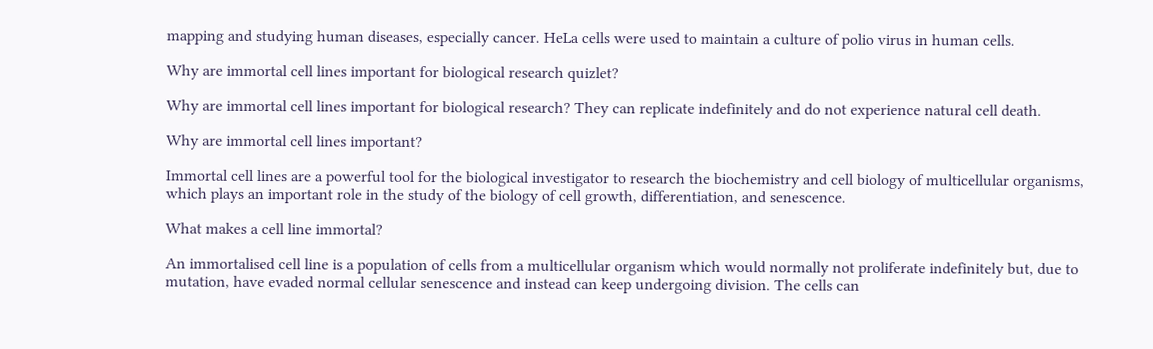mapping and studying human diseases, especially cancer. HeLa cells were used to maintain a culture of polio virus in human cells.

Why are immortal cell lines important for biological research quizlet?

Why are immortal cell lines important for biological research? They can replicate indefinitely and do not experience natural cell death.

Why are immortal cell lines important?

Immortal cell lines are a powerful tool for the biological investigator to research the biochemistry and cell biology of multicellular organisms, which plays an important role in the study of the biology of cell growth, differentiation, and senescence.

What makes a cell line immortal?

An immortalised cell line is a population of cells from a multicellular organism which would normally not proliferate indefinitely but, due to mutation, have evaded normal cellular senescence and instead can keep undergoing division. The cells can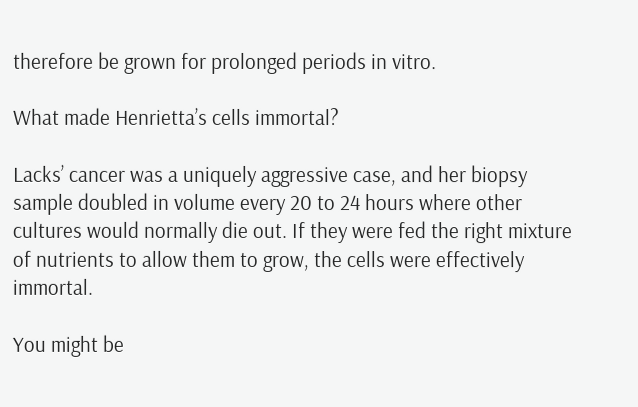therefore be grown for prolonged periods in vitro.

What made Henrietta’s cells immortal?

Lacks’ cancer was a uniquely aggressive case, and her biopsy sample doubled in volume every 20 to 24 hours where other cultures would normally die out. If they were fed the right mixture of nutrients to allow them to grow, the cells were effectively immortal.

You might be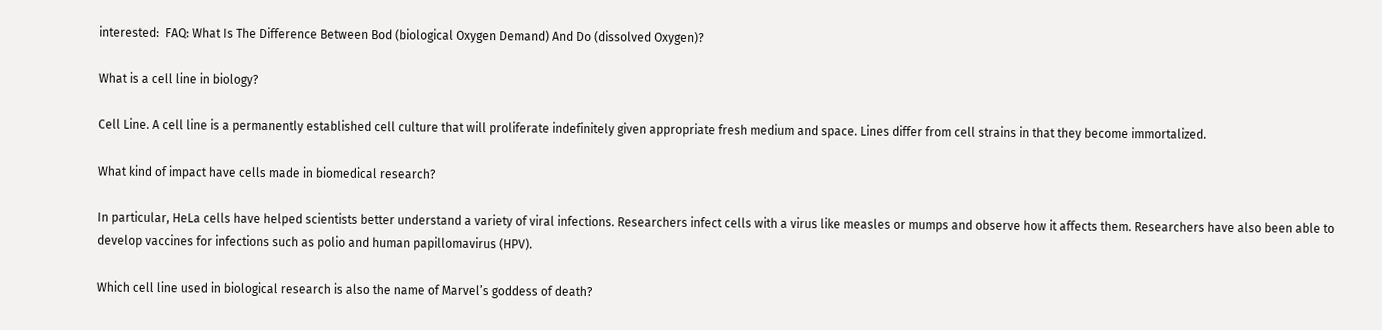interested:  FAQ: What Is The Difference Between Bod (biological Oxygen Demand) And Do (dissolved Oxygen)?

What is a cell line in biology?

Cell Line. A cell line is a permanently established cell culture that will proliferate indefinitely given appropriate fresh medium and space. Lines differ from cell strains in that they become immortalized.

What kind of impact have cells made in biomedical research?

In particular, HeLa cells have helped scientists better understand a variety of viral infections. Researchers infect cells with a virus like measles or mumps and observe how it affects them. Researchers have also been able to develop vaccines for infections such as polio and human papillomavirus (HPV).

Which cell line used in biological research is also the name of Marvel’s goddess of death?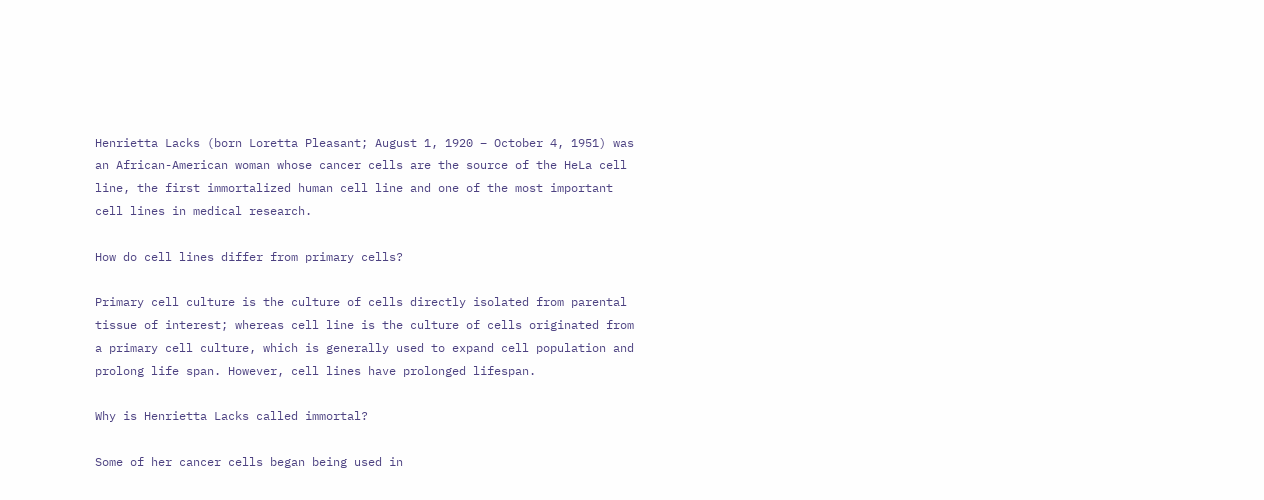Henrietta Lacks (born Loretta Pleasant; August 1, 1920 – October 4, 1951) was an African-American woman whose cancer cells are the source of the HeLa cell line, the first immortalized human cell line and one of the most important cell lines in medical research.

How do cell lines differ from primary cells?

Primary cell culture is the culture of cells directly isolated from parental tissue of interest; whereas cell line is the culture of cells originated from a primary cell culture, which is generally used to expand cell population and prolong life span. However, cell lines have prolonged lifespan.

Why is Henrietta Lacks called immortal?

Some of her cancer cells began being used in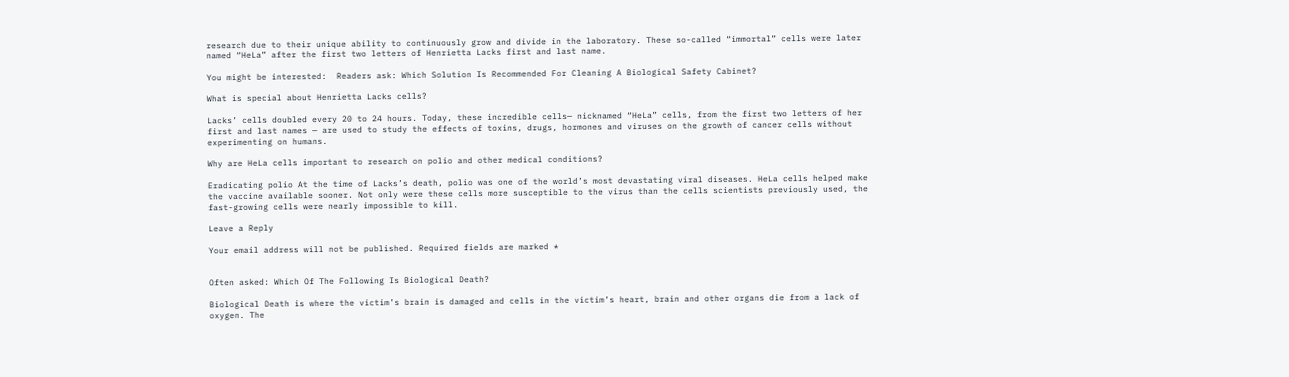research due to their unique ability to continuously grow and divide in the laboratory. These so-called “immortal” cells were later named “HeLa” after the first two letters of Henrietta Lacks first and last name.

You might be interested:  Readers ask: Which Solution Is Recommended For Cleaning A Biological Safety Cabinet?

What is special about Henrietta Lacks cells?

Lacks’ cells doubled every 20 to 24 hours. Today, these incredible cells— nicknamed “HeLa” cells, from the first two letters of her first and last names — are used to study the effects of toxins, drugs, hormones and viruses on the growth of cancer cells without experimenting on humans.

Why are HeLa cells important to research on polio and other medical conditions?

Eradicating polio At the time of Lacks’s death, polio was one of the world’s most devastating viral diseases. HeLa cells helped make the vaccine available sooner. Not only were these cells more susceptible to the virus than the cells scientists previously used, the fast-growing cells were nearly impossible to kill.

Leave a Reply

Your email address will not be published. Required fields are marked *


Often asked: Which Of The Following Is Biological Death?

Biological Death is where the victim’s brain is damaged and cells in the victim’s heart, brain and other organs die from a lack of oxygen. The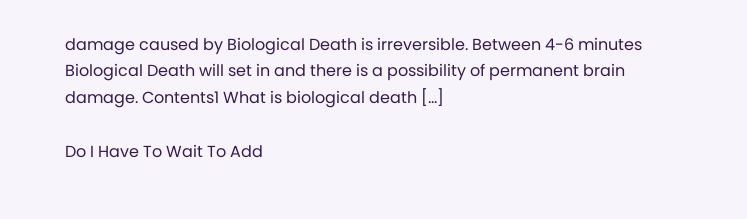damage caused by Biological Death is irreversible. Between 4-6 minutes Biological Death will set in and there is a possibility of permanent brain damage. Contents1 What is biological death […]

Do I Have To Wait To Add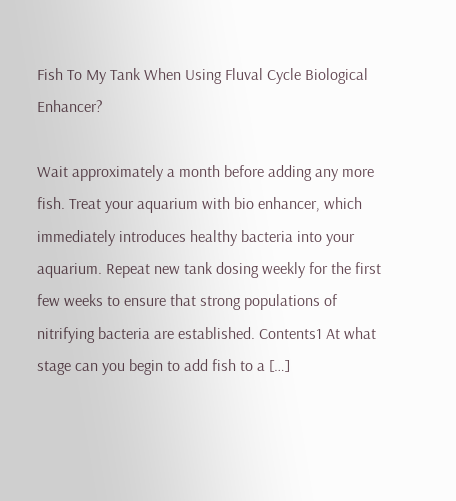Fish To My Tank When Using Fluval Cycle Biological Enhancer?

Wait approximately a month before adding any more fish. Treat your aquarium with bio enhancer, which immediately introduces healthy bacteria into your aquarium. Repeat new tank dosing weekly for the first few weeks to ensure that strong populations of nitrifying bacteria are established. Contents1 At what stage can you begin to add fish to a […]